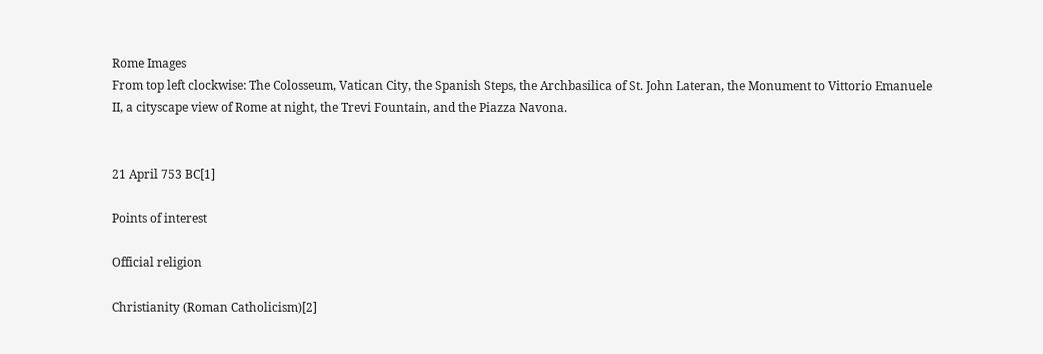Rome Images
From top left clockwise: The Colosseum, Vatican City, the Spanish Steps, the Archbasilica of St. John Lateran, the Monument to Vittorio Emanuele II, a cityscape view of Rome at night, the Trevi Fountain, and the Piazza Navona.


21 April 753 BC[1]

Points of interest

Official religion

Christianity (Roman Catholicism)[2]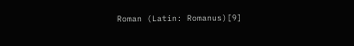Roman (Latin: Romanus)[9]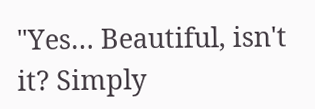"Yes… Beautiful, isn't it? Simply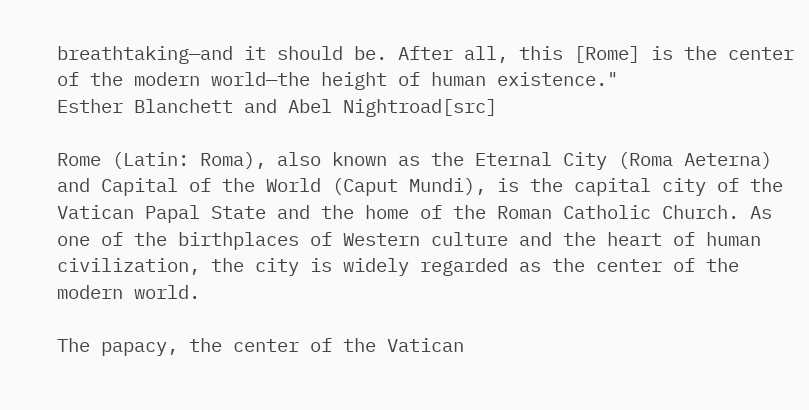breathtaking—and it should be. After all, this [Rome] is the center of the modern world—the height of human existence."
Esther Blanchett and Abel Nightroad[src]

Rome (Latin: Roma), also known as the Eternal City (Roma Aeterna) and Capital of the World (Caput Mundi), is the capital city of the Vatican Papal State and the home of the Roman Catholic Church. As one of the birthplaces of Western culture and the heart of human civilization, the city is widely regarded as the center of the modern world.

The papacy, the center of the Vatican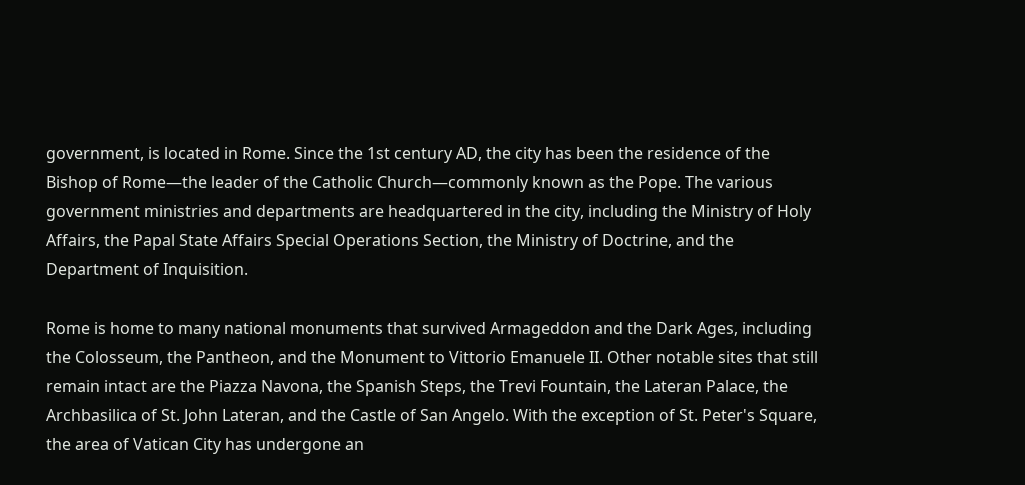government, is located in Rome. Since the 1st century AD, the city has been the residence of the Bishop of Rome—the leader of the Catholic Church—commonly known as the Pope. The various government ministries and departments are headquartered in the city, including the Ministry of Holy Affairs, the Papal State Affairs Special Operations Section, the Ministry of Doctrine, and the Department of Inquisition.

Rome is home to many national monuments that survived Armageddon and the Dark Ages, including the Colosseum, the Pantheon, and the Monument to Vittorio Emanuele II. Other notable sites that still remain intact are the Piazza Navona, the Spanish Steps, the Trevi Fountain, the Lateran Palace, the Archbasilica of St. John Lateran, and the Castle of San Angelo. With the exception of St. Peter's Square, the area of Vatican City has undergone an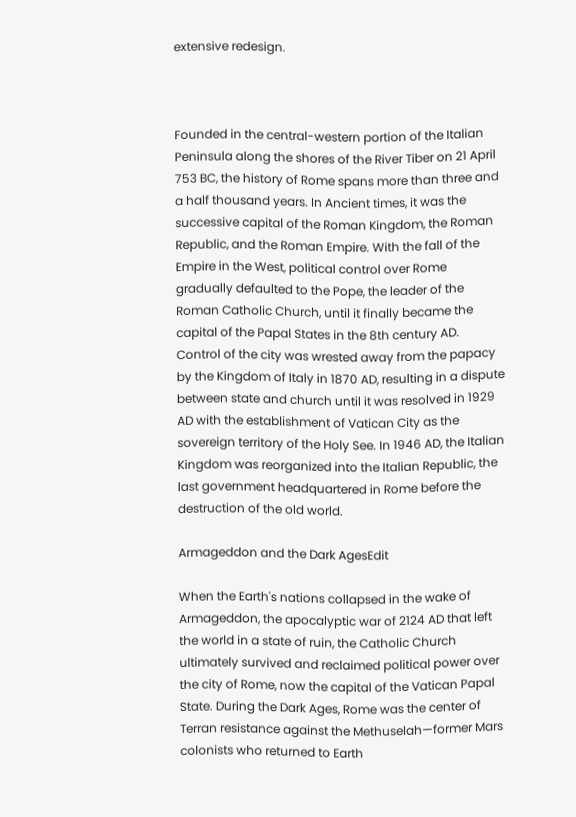extensive redesign.



Founded in the central-western portion of the Italian Peninsula along the shores of the River Tiber on 21 April 753 BC, the history of Rome spans more than three and a half thousand years. In Ancient times, it was the successive capital of the Roman Kingdom, the Roman Republic, and the Roman Empire. With the fall of the Empire in the West, political control over Rome gradually defaulted to the Pope, the leader of the Roman Catholic Church, until it finally became the capital of the Papal States in the 8th century AD. Control of the city was wrested away from the papacy by the Kingdom of Italy in 1870 AD, resulting in a dispute between state and church until it was resolved in 1929 AD with the establishment of Vatican City as the sovereign territory of the Holy See. In 1946 AD, the Italian Kingdom was reorganized into the Italian Republic, the last government headquartered in Rome before the destruction of the old world.

Armageddon and the Dark AgesEdit

When the Earth's nations collapsed in the wake of Armageddon, the apocalyptic war of 2124 AD that left the world in a state of ruin, the Catholic Church ultimately survived and reclaimed political power over the city of Rome, now the capital of the Vatican Papal State. During the Dark Ages, Rome was the center of Terran resistance against the Methuselah—former Mars colonists who returned to Earth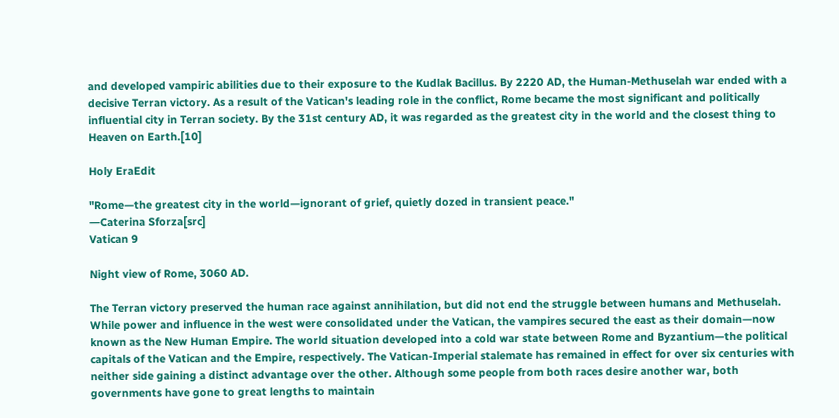and developed vampiric abilities due to their exposure to the Kudlak Bacillus. By 2220 AD, the Human-Methuselah war ended with a decisive Terran victory. As a result of the Vatican's leading role in the conflict, Rome became the most significant and politically influential city in Terran society. By the 31st century AD, it was regarded as the greatest city in the world and the closest thing to Heaven on Earth.[10]

Holy EraEdit

"Rome—the greatest city in the world—ignorant of grief, quietly dozed in transient peace."
―Caterina Sforza[src]
Vatican 9

Night view of Rome, 3060 AD.

The Terran victory preserved the human race against annihilation, but did not end the struggle between humans and Methuselah. While power and influence in the west were consolidated under the Vatican, the vampires secured the east as their domain—now known as the New Human Empire. The world situation developed into a cold war state between Rome and Byzantium—the political capitals of the Vatican and the Empire, respectively. The Vatican-Imperial stalemate has remained in effect for over six centuries with neither side gaining a distinct advantage over the other. Although some people from both races desire another war, both governments have gone to great lengths to maintain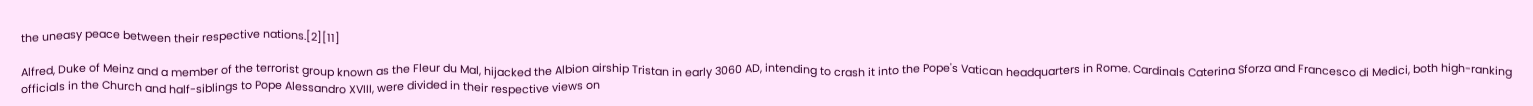the uneasy peace between their respective nations.[2][11]

Alfred, Duke of Meinz and a member of the terrorist group known as the Fleur du Mal, hijacked the Albion airship Tristan in early 3060 AD, intending to crash it into the Pope's Vatican headquarters in Rome. Cardinals Caterina Sforza and Francesco di Medici, both high-ranking officials in the Church and half-siblings to Pope Alessandro XVIII, were divided in their respective views on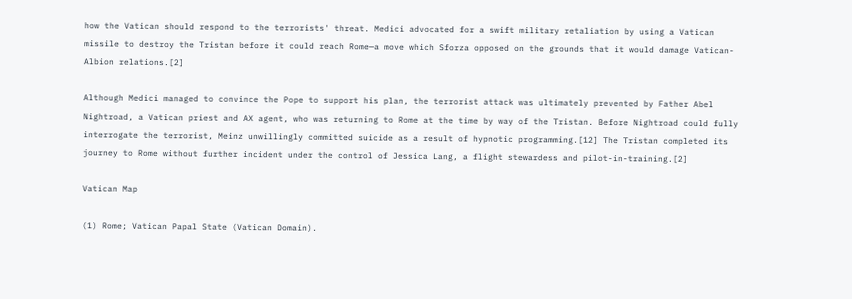how the Vatican should respond to the terrorists' threat. Medici advocated for a swift military retaliation by using a Vatican missile to destroy the Tristan before it could reach Rome—a move which Sforza opposed on the grounds that it would damage Vatican-Albion relations.[2]

Although Medici managed to convince the Pope to support his plan, the terrorist attack was ultimately prevented by Father Abel Nightroad, a Vatican priest and AX agent, who was returning to Rome at the time by way of the Tristan. Before Nightroad could fully interrogate the terrorist, Meinz unwillingly committed suicide as a result of hypnotic programming.[12] The Tristan completed its journey to Rome without further incident under the control of Jessica Lang, a flight stewardess and pilot-in-training.[2]

Vatican Map

(1) Rome; Vatican Papal State (Vatican Domain).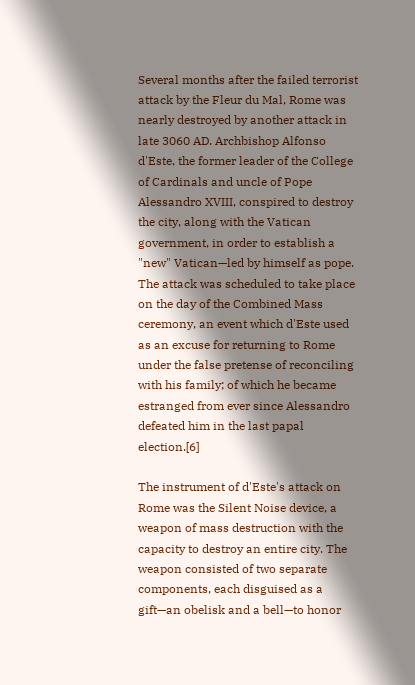Several months after the failed terrorist attack by the Fleur du Mal, Rome was nearly destroyed by another attack in late 3060 AD. Archbishop Alfonso d'Este, the former leader of the College of Cardinals and uncle of Pope Alessandro XVIII, conspired to destroy the city, along with the Vatican government, in order to establish a "new" Vatican—led by himself as pope. The attack was scheduled to take place on the day of the Combined Mass ceremony, an event which d'Este used as an excuse for returning to Rome under the false pretense of reconciling with his family; of which he became estranged from ever since Alessandro defeated him in the last papal election.[6]

The instrument of d'Este's attack on Rome was the Silent Noise device, a weapon of mass destruction with the capacity to destroy an entire city. The weapon consisted of two separate components, each disguised as a gift—an obelisk and a bell—to honor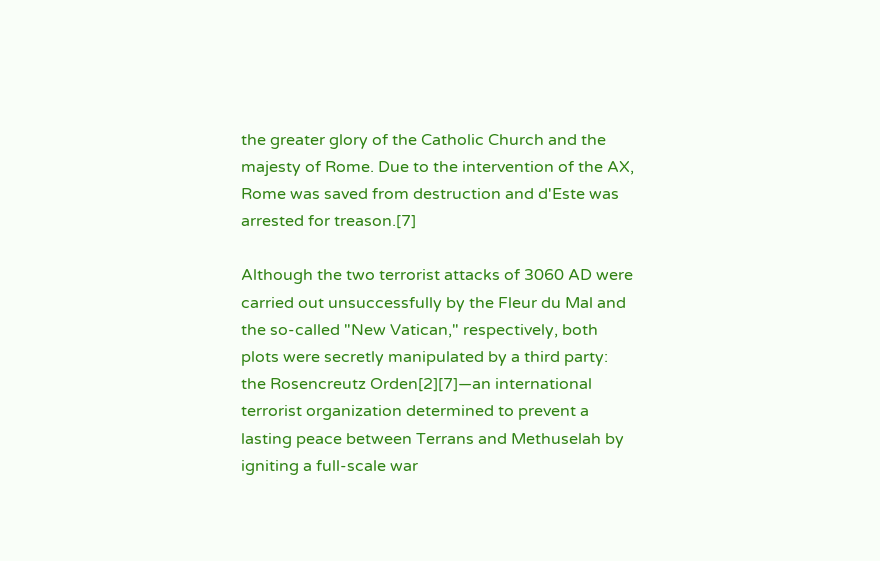the greater glory of the Catholic Church and the majesty of Rome. Due to the intervention of the AX, Rome was saved from destruction and d'Este was arrested for treason.[7]

Although the two terrorist attacks of 3060 AD were carried out unsuccessfully by the Fleur du Mal and the so-called "New Vatican," respectively, both plots were secretly manipulated by a third party: the Rosencreutz Orden[2][7]—an international terrorist organization determined to prevent a lasting peace between Terrans and Methuselah by igniting a full-scale war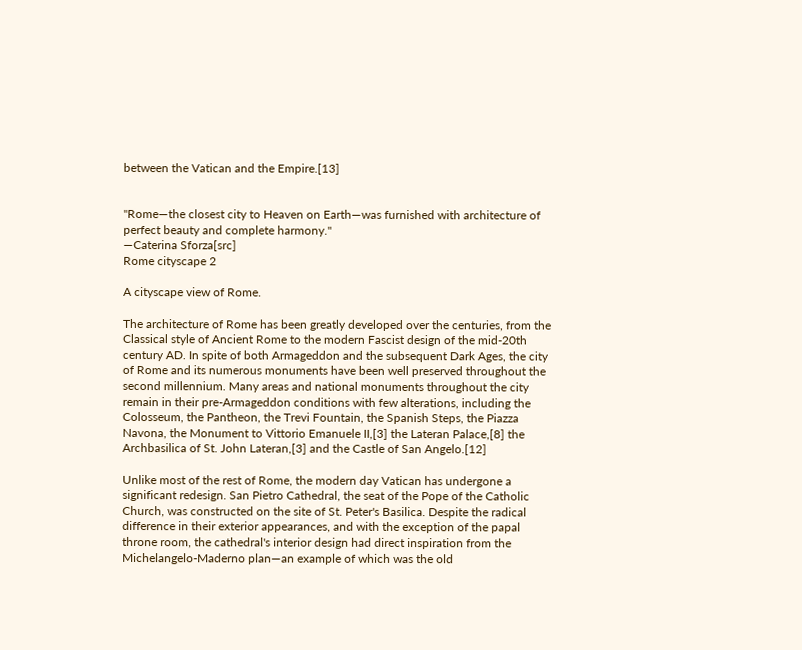between the Vatican and the Empire.[13]


"Rome—the closest city to Heaven on Earth—was furnished with architecture of perfect beauty and complete harmony."
―Caterina Sforza[src]
Rome cityscape 2

A cityscape view of Rome.

The architecture of Rome has been greatly developed over the centuries, from the Classical style of Ancient Rome to the modern Fascist design of the mid-20th century AD. In spite of both Armageddon and the subsequent Dark Ages, the city of Rome and its numerous monuments have been well preserved throughout the second millennium. Many areas and national monuments throughout the city remain in their pre-Armageddon conditions with few alterations, including the Colosseum, the Pantheon, the Trevi Fountain, the Spanish Steps, the Piazza Navona, the Monument to Vittorio Emanuele II,[3] the Lateran Palace,[8] the Archbasilica of St. John Lateran,[3] and the Castle of San Angelo.[12]

Unlike most of the rest of Rome, the modern day Vatican has undergone a significant redesign. San Pietro Cathedral, the seat of the Pope of the Catholic Church, was constructed on the site of St. Peter's Basilica. Despite the radical difference in their exterior appearances, and with the exception of the papal throne room, the cathedral's interior design had direct inspiration from the Michelangelo-Maderno plan—an example of which was the old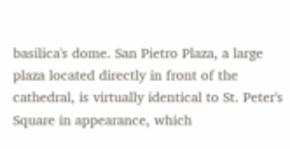basilica's dome. San Pietro Plaza, a large plaza located directly in front of the cathedral, is virtually identical to St. Peter's Square in appearance, which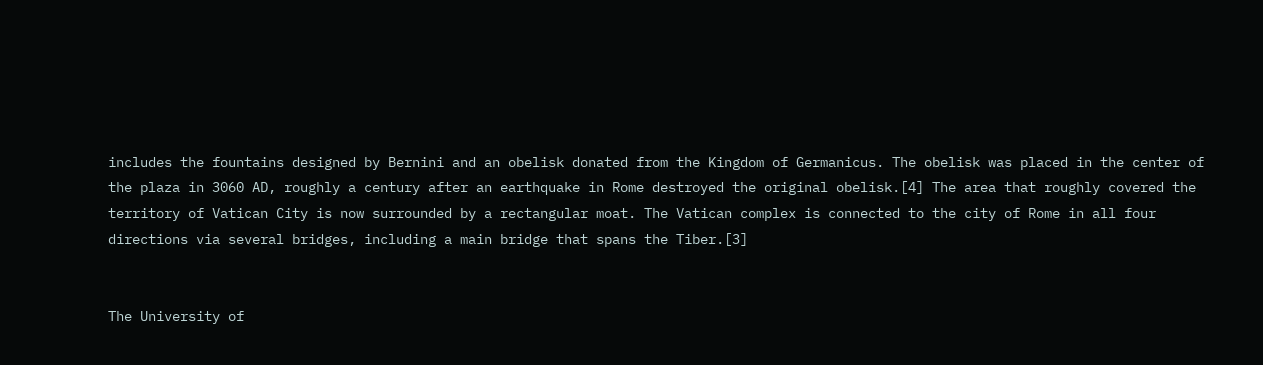includes the fountains designed by Bernini and an obelisk donated from the Kingdom of Germanicus. The obelisk was placed in the center of the plaza in 3060 AD, roughly a century after an earthquake in Rome destroyed the original obelisk.[4] The area that roughly covered the territory of Vatican City is now surrounded by a rectangular moat. The Vatican complex is connected to the city of Rome in all four directions via several bridges, including a main bridge that spans the Tiber.[3]


The University of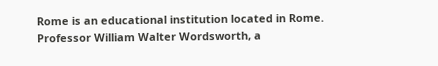Rome is an educational institution located in Rome. Professor William Walter Wordsworth, a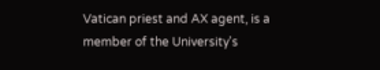Vatican priest and AX agent, is a member of the University's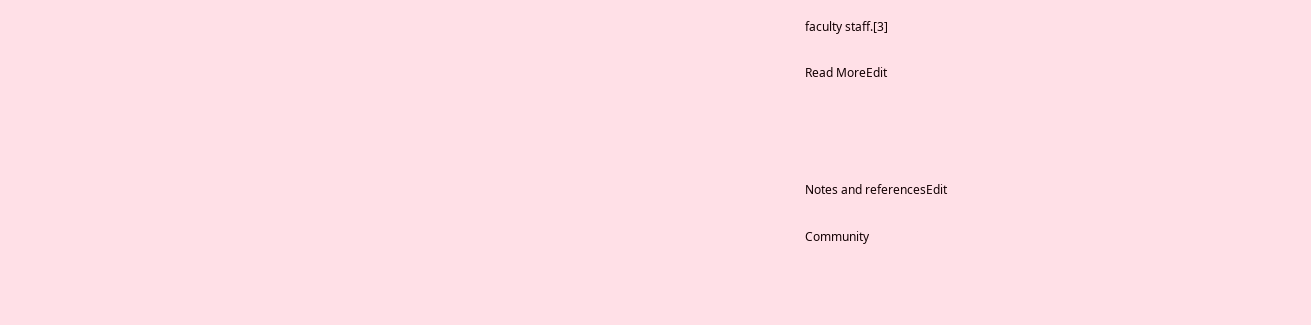faculty staff.[3]

Read MoreEdit




Notes and referencesEdit

Community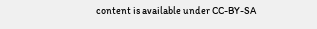content is available under CC-BY-SA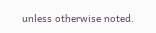unless otherwise noted.